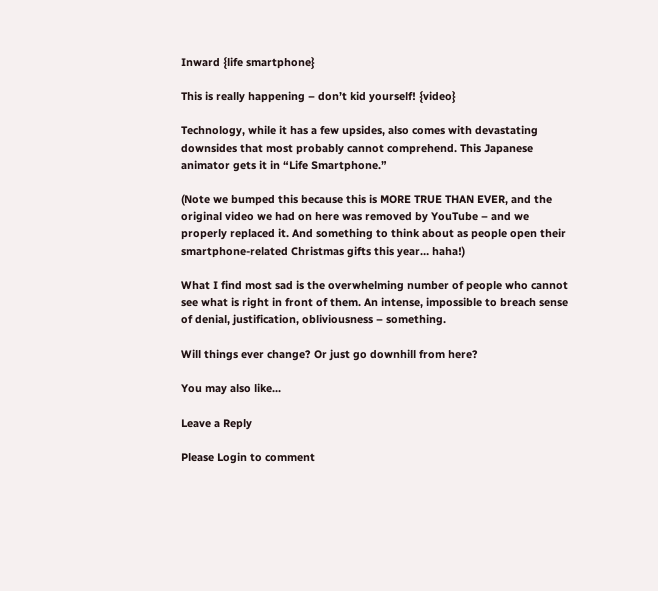Inward {life smartphone}

This is really happening – don’t kid yourself! {video}

Technology, while it has a few upsides, also comes with devastating downsides that most probably cannot comprehend. This Japanese animator gets it in “Life Smartphone.”

(Note we bumped this because this is MORE TRUE THAN EVER, and the original video we had on here was removed by YouTube – and we properly replaced it. And something to think about as people open their smartphone-related Christmas gifts this year… haha!)

What I find most sad is the overwhelming number of people who cannot see what is right in front of them. An intense, impossible to breach sense of denial, justification, obliviousness – something.

Will things ever change? Or just go downhill from here?

You may also like...

Leave a Reply

Please Login to comment